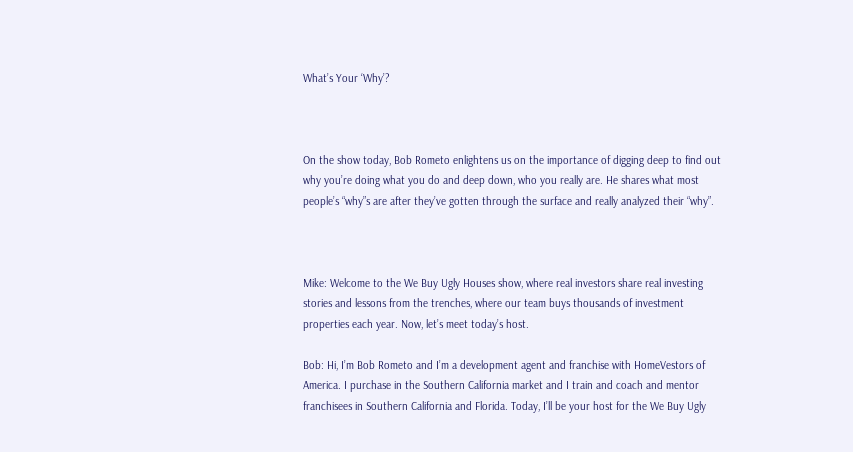What’s Your ‘Why’?



On the show today, Bob Rometo enlightens us on the importance of digging deep to find out why you’re doing what you do and deep down, who you really are. He shares what most people’s “why”s are after they’ve gotten through the surface and really analyzed their “why”.



Mike: Welcome to the We Buy Ugly Houses show, where real investors share real investing stories and lessons from the trenches, where our team buys thousands of investment properties each year. Now, let’s meet today’s host.

Bob: Hi, I’m Bob Rometo and I’m a development agent and franchise with HomeVestors of America. I purchase in the Southern California market and I train and coach and mentor franchisees in Southern California and Florida. Today, I’ll be your host for the We Buy Ugly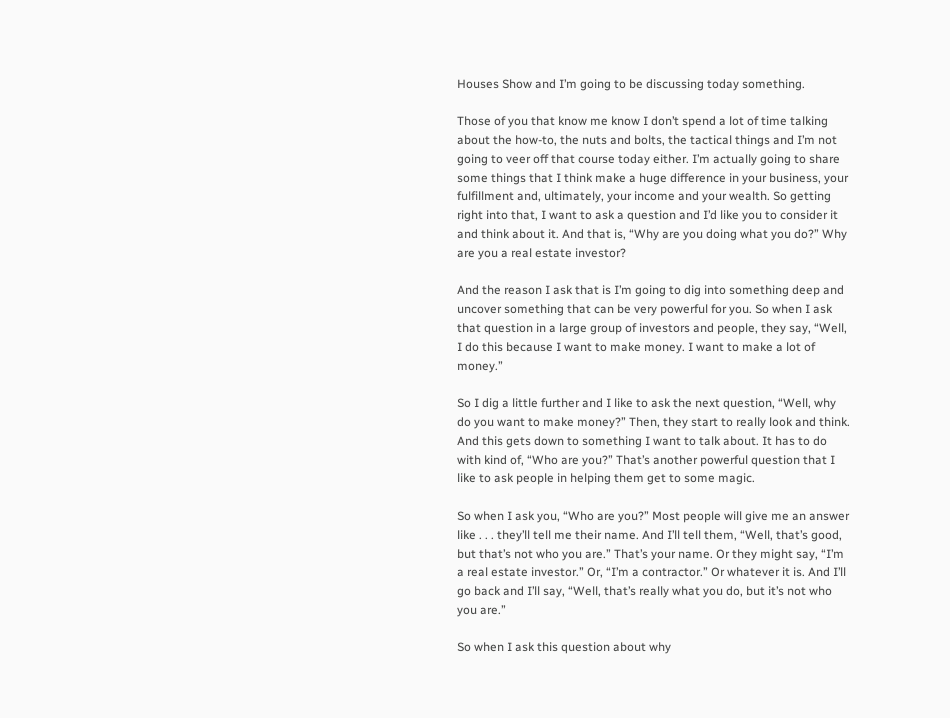Houses Show and I’m going to be discussing today something.

Those of you that know me know I don’t spend a lot of time talking about the how-to, the nuts and bolts, the tactical things and I’m not going to veer off that course today either. I’m actually going to share some things that I think make a huge difference in your business, your fulfillment and, ultimately, your income and your wealth. So getting right into that, I want to ask a question and I’d like you to consider it and think about it. And that is, “Why are you doing what you do?” Why are you a real estate investor?

And the reason I ask that is I’m going to dig into something deep and uncover something that can be very powerful for you. So when I ask that question in a large group of investors and people, they say, “Well, I do this because I want to make money. I want to make a lot of money.”

So I dig a little further and I like to ask the next question, “Well, why do you want to make money?” Then, they start to really look and think. And this gets down to something I want to talk about. It has to do with kind of, “Who are you?” That’s another powerful question that I like to ask people in helping them get to some magic.

So when I ask you, “Who are you?” Most people will give me an answer like . . . they’ll tell me their name. And I’ll tell them, “Well, that’s good, but that’s not who you are.” That’s your name. Or they might say, “I’m a real estate investor.” Or, “I’m a contractor.” Or whatever it is. And I’ll go back and I’ll say, “Well, that’s really what you do, but it’s not who you are.”

So when I ask this question about why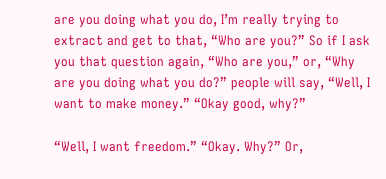are you doing what you do, I’m really trying to extract and get to that, “Who are you?” So if I ask you that question again, “Who are you,” or, “Why are you doing what you do?” people will say, “Well, I want to make money.” “Okay good, why?”

“Well, I want freedom.” “Okay. Why?” Or,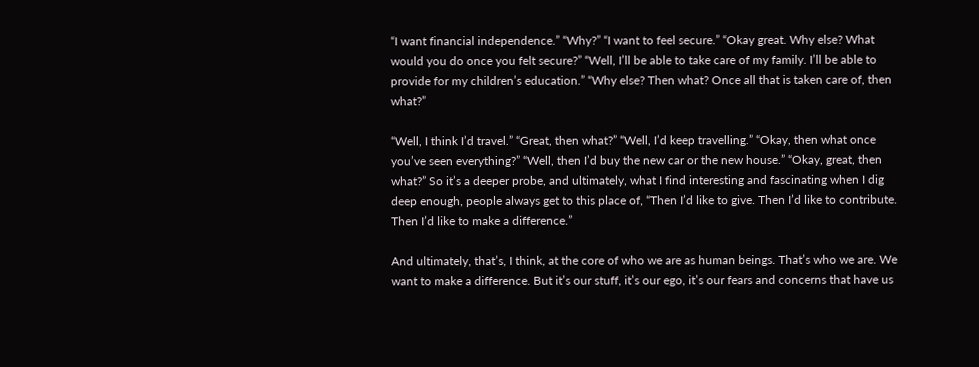“I want financial independence.” “Why?” “I want to feel secure.” “Okay great. Why else? What would you do once you felt secure?” “Well, I’ll be able to take care of my family. I’ll be able to provide for my children’s education.” “Why else? Then what? Once all that is taken care of, then what?”

“Well, I think I’d travel.” “Great, then what?” “Well, I’d keep travelling.” “Okay, then what once you’ve seen everything?” “Well, then I’d buy the new car or the new house.” “Okay, great, then what?” So it’s a deeper probe, and ultimately, what I find interesting and fascinating when I dig deep enough, people always get to this place of, “Then I’d like to give. Then I’d like to contribute. Then I’d like to make a difference.”

And ultimately, that’s, I think, at the core of who we are as human beings. That’s who we are. We want to make a difference. But it’s our stuff, it’s our ego, it’s our fears and concerns that have us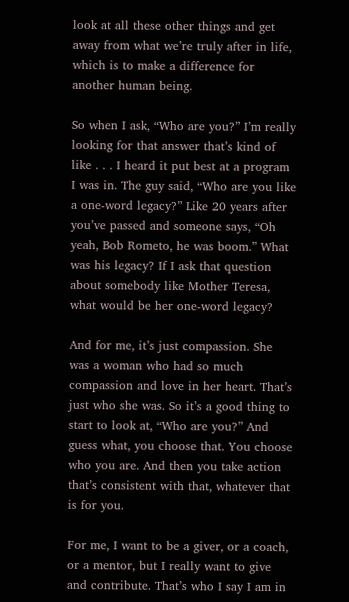look at all these other things and get away from what we’re truly after in life, which is to make a difference for another human being.

So when I ask, “Who are you?” I’m really looking for that answer that’s kind of like . . . I heard it put best at a program I was in. The guy said, “Who are you like a one-word legacy?” Like 20 years after you’ve passed and someone says, “Oh yeah, Bob Rometo, he was boom.” What was his legacy? If I ask that question about somebody like Mother Teresa, what would be her one-word legacy?

And for me, it’s just compassion. She was a woman who had so much compassion and love in her heart. That’s just who she was. So it’s a good thing to start to look at, “Who are you?” And guess what, you choose that. You choose who you are. And then you take action that’s consistent with that, whatever that is for you.

For me, I want to be a giver, or a coach, or a mentor, but I really want to give and contribute. That’s who I say I am in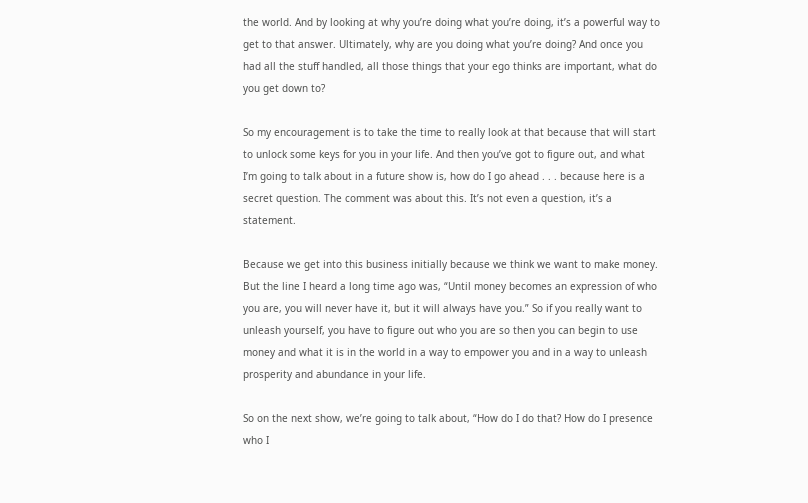the world. And by looking at why you’re doing what you’re doing, it’s a powerful way to get to that answer. Ultimately, why are you doing what you’re doing? And once you had all the stuff handled, all those things that your ego thinks are important, what do you get down to?

So my encouragement is to take the time to really look at that because that will start to unlock some keys for you in your life. And then you’ve got to figure out, and what I’m going to talk about in a future show is, how do I go ahead . . . because here is a secret question. The comment was about this. It’s not even a question, it’s a statement.

Because we get into this business initially because we think we want to make money. But the line I heard a long time ago was, “Until money becomes an expression of who you are, you will never have it, but it will always have you.” So if you really want to unleash yourself, you have to figure out who you are so then you can begin to use money and what it is in the world in a way to empower you and in a way to unleash prosperity and abundance in your life.

So on the next show, we’re going to talk about, “How do I do that? How do I presence who I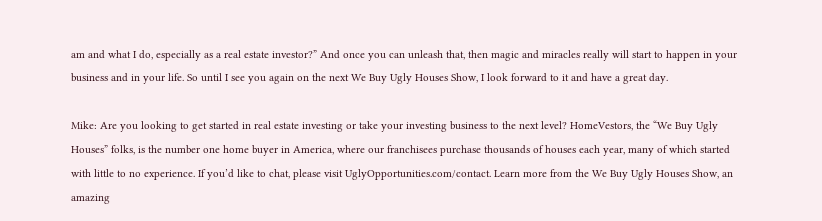am and what I do, especially as a real estate investor?” And once you can unleash that, then magic and miracles really will start to happen in your business and in your life. So until I see you again on the next We Buy Ugly Houses Show, I look forward to it and have a great day.

Mike: Are you looking to get started in real estate investing or take your investing business to the next level? HomeVestors, the “We Buy Ugly Houses” folks, is the number one home buyer in America, where our franchisees purchase thousands of houses each year, many of which started with little to no experience. If you’d like to chat, please visit UglyOpportunities.com/contact. Learn more from the We Buy Ugly Houses Show, an amazing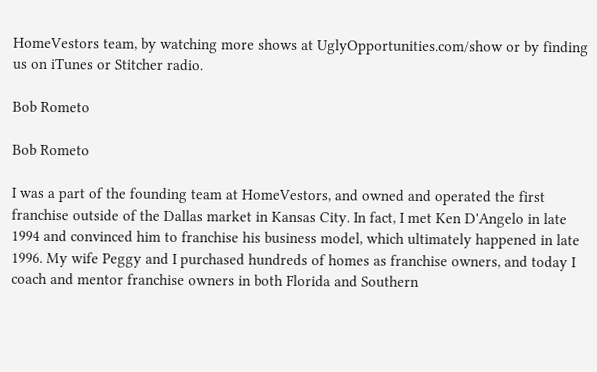HomeVestors team, by watching more shows at UglyOpportunities.com/show or by finding us on iTunes or Stitcher radio.

Bob Rometo

Bob Rometo

I was a part of the founding team at HomeVestors, and owned and operated the first franchise outside of the Dallas market in Kansas City. In fact, I met Ken D'Angelo in late 1994 and convinced him to franchise his business model, which ultimately happened in late 1996. My wife Peggy and I purchased hundreds of homes as franchise owners, and today I coach and mentor franchise owners in both Florida and Southern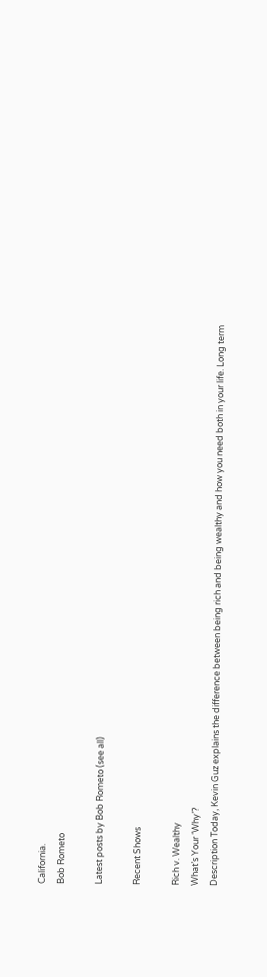California.
Bob Rometo

Latest posts by Bob Rometo (see all)

Recent Shows

Rich v. Wealthy
What’s Your ‘Why’?
Description Today, Kevin Guz explains the difference between being rich and being wealthy and how you need both in your life. Long term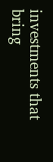investments that bring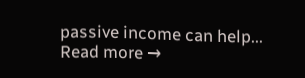passive income can help...
Read more →